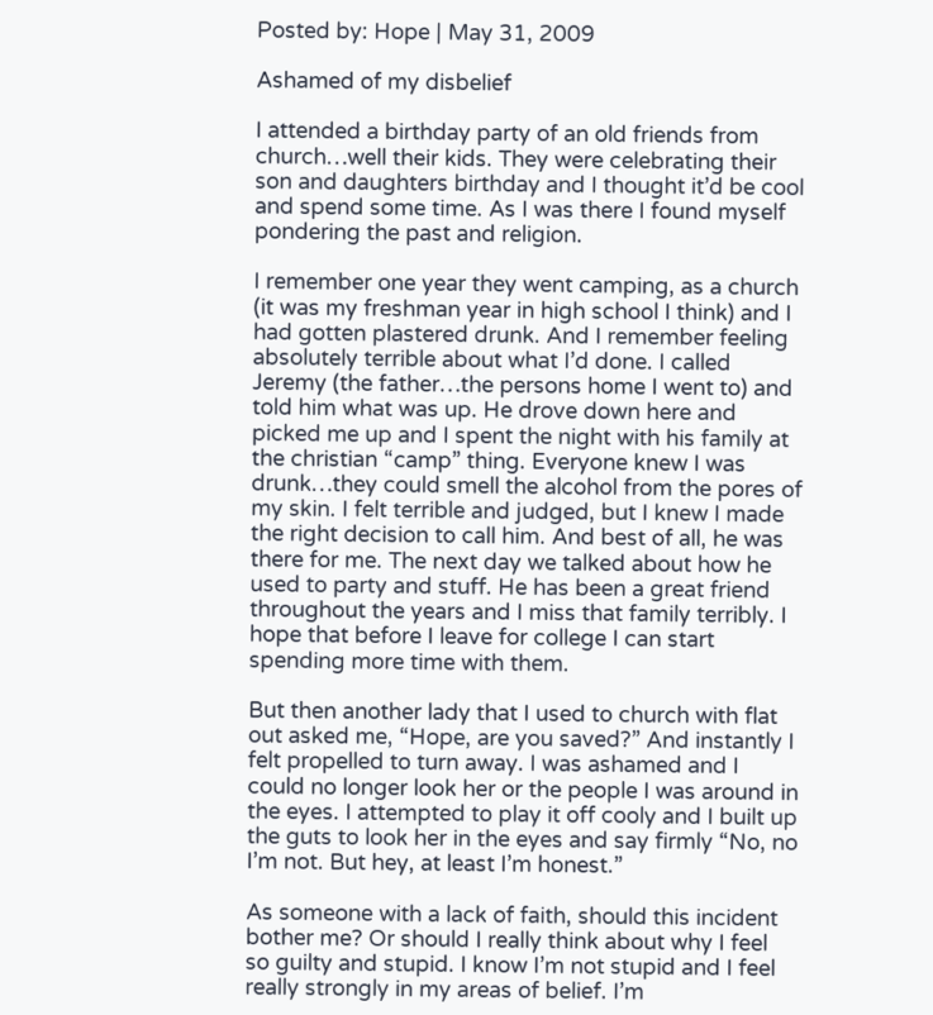Posted by: Hope | May 31, 2009

Ashamed of my disbelief

I attended a birthday party of an old friends from church…well their kids. They were celebrating their son and daughters birthday and I thought it’d be cool and spend some time. As I was there I found myself pondering the past and religion.

I remember one year they went camping, as a church (it was my freshman year in high school I think) and I had gotten plastered drunk. And I remember feeling absolutely terrible about what I’d done. I called Jeremy (the father…the persons home I went to) and told him what was up. He drove down here and picked me up and I spent the night with his family at the christian “camp” thing. Everyone knew I was drunk…they could smell the alcohol from the pores of my skin. I felt terrible and judged, but I knew I made the right decision to call him. And best of all, he was there for me. The next day we talked about how he used to party and stuff. He has been a great friend throughout the years and I miss that family terribly. I hope that before I leave for college I can start spending more time with them.

But then another lady that I used to church with flat out asked me, “Hope, are you saved?” And instantly I felt propelled to turn away. I was ashamed and I could no longer look her or the people I was around in the eyes. I attempted to play it off cooly and I built up the guts to look her in the eyes and say firmly “No, no I’m not. But hey, at least I’m honest.”

As someone with a lack of faith, should this incident bother me? Or should I really think about why I feel so guilty and stupid. I know I’m not stupid and I feel really strongly in my areas of belief. I’m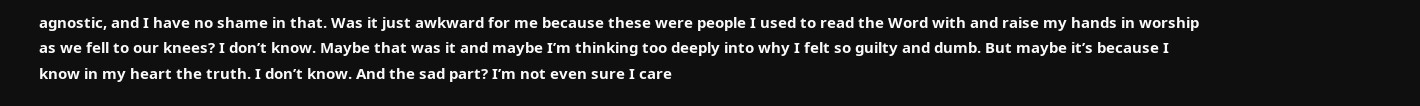agnostic, and I have no shame in that. Was it just awkward for me because these were people I used to read the Word with and raise my hands in worship as we fell to our knees? I don’t know. Maybe that was it and maybe I’m thinking too deeply into why I felt so guilty and dumb. But maybe it’s because I know in my heart the truth. I don’t know. And the sad part? I’m not even sure I care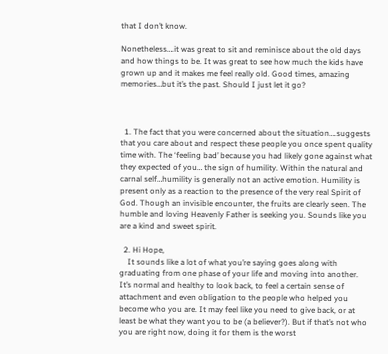that I don’t know.

Nonetheless….it was great to sit and reminisce about the old days and how things to be. It was great to see how much the kids have grown up and it makes me feel really old. Good times, amazing memories…but it’s the past. Should I just let it go?



  1. The fact that you were concerned about the situation….suggests that you care about and respect these people you once spent quality time with. The ‘feeling bad’ because you had likely gone against what they expected of you… the sign of humility. Within the natural and carnal self…humility is generally not an active emotion. Humility is present only as a reaction to the presence of the very real Spirit of God. Though an invisible encounter, the fruits are clearly seen. The humble and loving Heavenly Father is seeking you. Sounds like you are a kind and sweet spirit.

  2. Hi Hope,
    It sounds like a lot of what you’re saying goes along with graduating from one phase of your life and moving into another. It’s normal and healthy to look back, to feel a certain sense of attachment and even obligation to the people who helped you become who you are. It may feel like you need to give back, or at least be what they want you to be (a believer?). But if that’s not who you are right now, doing it for them is the worst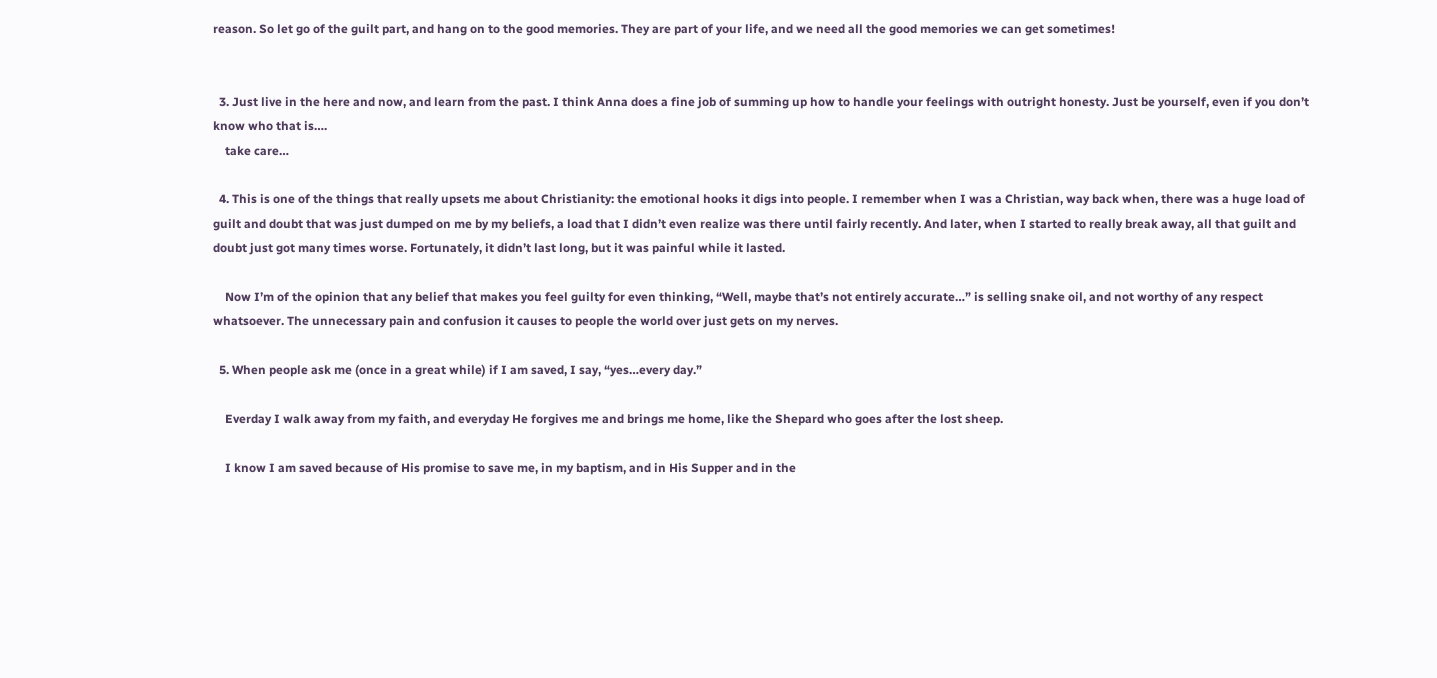reason. So let go of the guilt part, and hang on to the good memories. They are part of your life, and we need all the good memories we can get sometimes!


  3. Just live in the here and now, and learn from the past. I think Anna does a fine job of summing up how to handle your feelings with outright honesty. Just be yourself, even if you don’t know who that is….
    take care…

  4. This is one of the things that really upsets me about Christianity: the emotional hooks it digs into people. I remember when I was a Christian, way back when, there was a huge load of guilt and doubt that was just dumped on me by my beliefs, a load that I didn’t even realize was there until fairly recently. And later, when I started to really break away, all that guilt and doubt just got many times worse. Fortunately, it didn’t last long, but it was painful while it lasted.

    Now I’m of the opinion that any belief that makes you feel guilty for even thinking, “Well, maybe that’s not entirely accurate…” is selling snake oil, and not worthy of any respect whatsoever. The unnecessary pain and confusion it causes to people the world over just gets on my nerves.

  5. When people ask me (once in a great while) if I am saved, I say, “yes…every day.”

    Everday I walk away from my faith, and everyday He forgives me and brings me home, like the Shepard who goes after the lost sheep.

    I know I am saved because of His promise to save me, in my baptism, and in His Supper and in the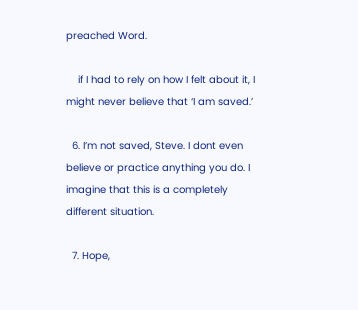preached Word.

    if I had to rely on how I felt about it, I might never believe that ‘I am saved.’

  6. I’m not saved, Steve. I dont even believe or practice anything you do. I imagine that this is a completely different situation.

  7. Hope,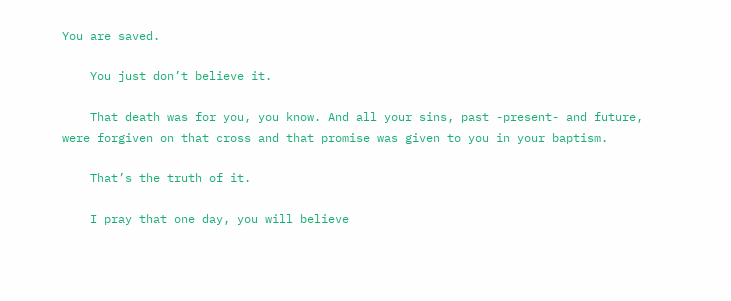You are saved.

    You just don’t believe it.

    That death was for you, you know. And all your sins, past -present- and future, were forgiven on that cross and that promise was given to you in your baptism.

    That’s the truth of it.

    I pray that one day, you will believe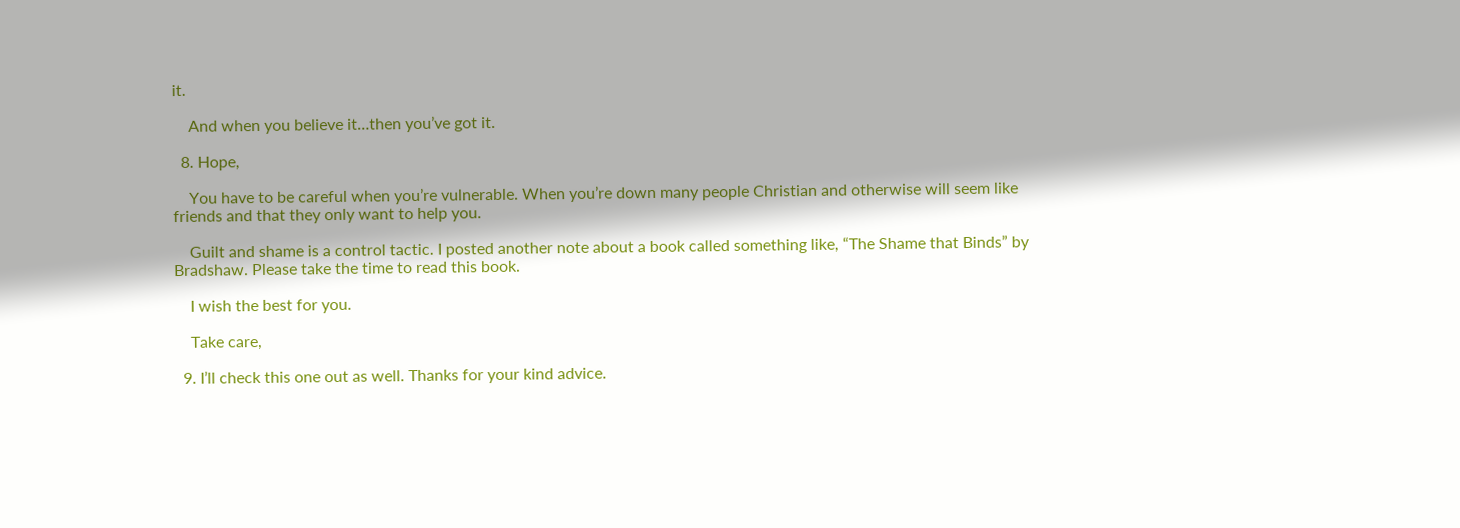it.

    And when you believe it…then you’ve got it.

  8. Hope,

    You have to be careful when you’re vulnerable. When you’re down many people Christian and otherwise will seem like friends and that they only want to help you.

    Guilt and shame is a control tactic. I posted another note about a book called something like, “The Shame that Binds” by Bradshaw. Please take the time to read this book.

    I wish the best for you.

    Take care,

  9. I’ll check this one out as well. Thanks for your kind advice.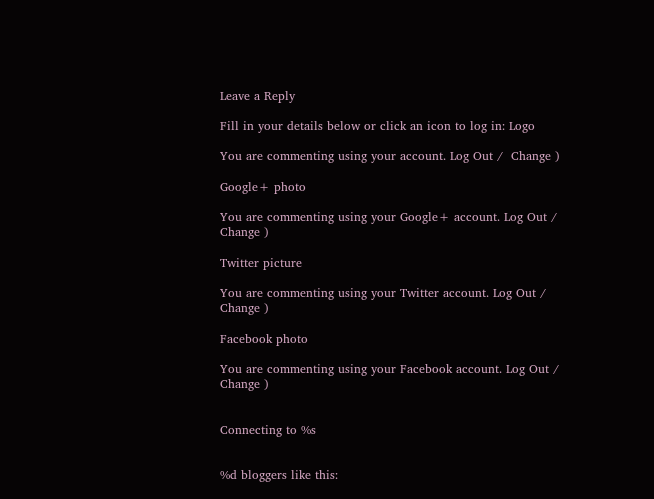Leave a Reply

Fill in your details below or click an icon to log in: Logo

You are commenting using your account. Log Out /  Change )

Google+ photo

You are commenting using your Google+ account. Log Out /  Change )

Twitter picture

You are commenting using your Twitter account. Log Out /  Change )

Facebook photo

You are commenting using your Facebook account. Log Out /  Change )


Connecting to %s


%d bloggers like this: